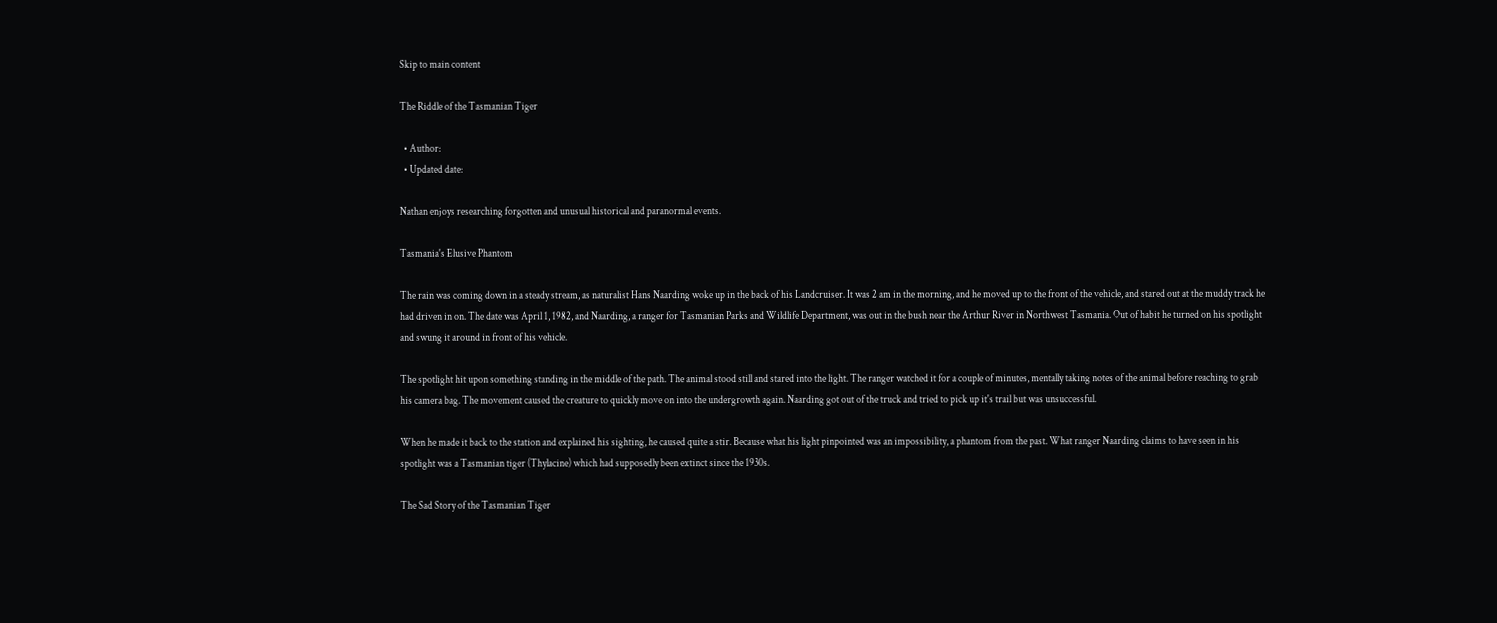Skip to main content

The Riddle of the Tasmanian Tiger

  • Author:
  • Updated date:

Nathan enjoys researching forgotten and unusual historical and paranormal events.

Tasmania's Elusive Phantom

The rain was coming down in a steady stream, as naturalist Hans Naarding woke up in the back of his Landcruiser. It was 2 am in the morning, and he moved up to the front of the vehicle, and stared out at the muddy track he had driven in on. The date was April 1, 1982, and Naarding, a ranger for Tasmanian Parks and Wildlife Department, was out in the bush near the Arthur River in Northwest Tasmania. Out of habit he turned on his spotlight and swung it around in front of his vehicle.

The spotlight hit upon something standing in the middle of the path. The animal stood still and stared into the light. The ranger watched it for a couple of minutes, mentally taking notes of the animal before reaching to grab his camera bag. The movement caused the creature to quickly move on into the undergrowth again. Naarding got out of the truck and tried to pick up it's trail but was unsuccessful.

When he made it back to the station and explained his sighting, he caused quite a stir. Because what his light pinpointed was an impossibility, a phantom from the past. What ranger Naarding claims to have seen in his spotlight was a Tasmanian tiger (Thylacine) which had supposedly been extinct since the 1930s.

The Sad Story of the Tasmanian Tiger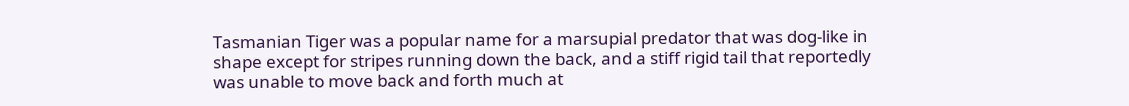Tasmanian Tiger was a popular name for a marsupial predator that was dog-like in shape except for stripes running down the back, and a stiff rigid tail that reportedly was unable to move back and forth much at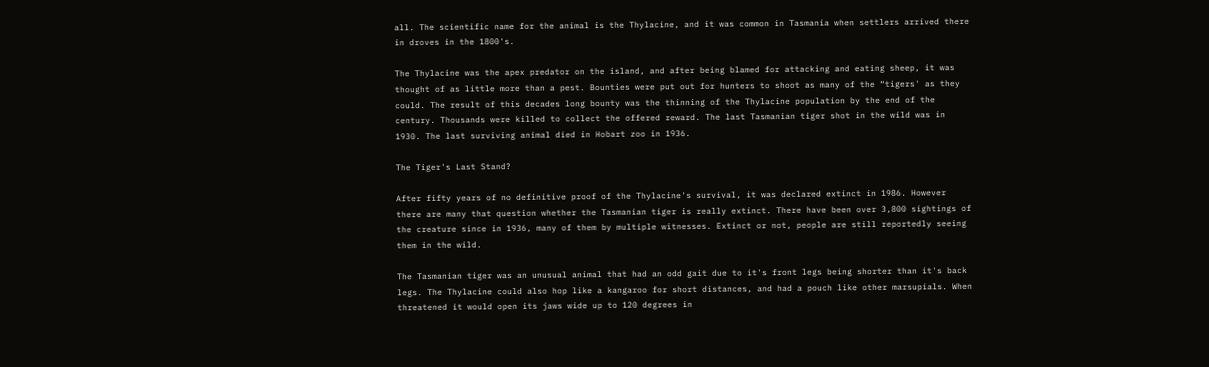all. The scientific name for the animal is the Thylacine, and it was common in Tasmania when settlers arrived there in droves in the 1800's.

The Thylacine was the apex predator on the island, and after being blamed for attacking and eating sheep, it was thought of as little more than a pest. Bounties were put out for hunters to shoot as many of the “tigers' as they could. The result of this decades long bounty was the thinning of the Thylacine population by the end of the century. Thousands were killed to collect the offered reward. The last Tasmanian tiger shot in the wild was in 1930. The last surviving animal died in Hobart zoo in 1936.

The Tiger's Last Stand?

After fifty years of no definitive proof of the Thylacine's survival, it was declared extinct in 1986. However there are many that question whether the Tasmanian tiger is really extinct. There have been over 3,800 sightings of the creature since in 1936, many of them by multiple witnesses. Extinct or not, people are still reportedly seeing them in the wild.

The Tasmanian tiger was an unusual animal that had an odd gait due to it's front legs being shorter than it's back legs. The Thylacine could also hop like a kangaroo for short distances, and had a pouch like other marsupials. When threatened it would open its jaws wide up to 120 degrees in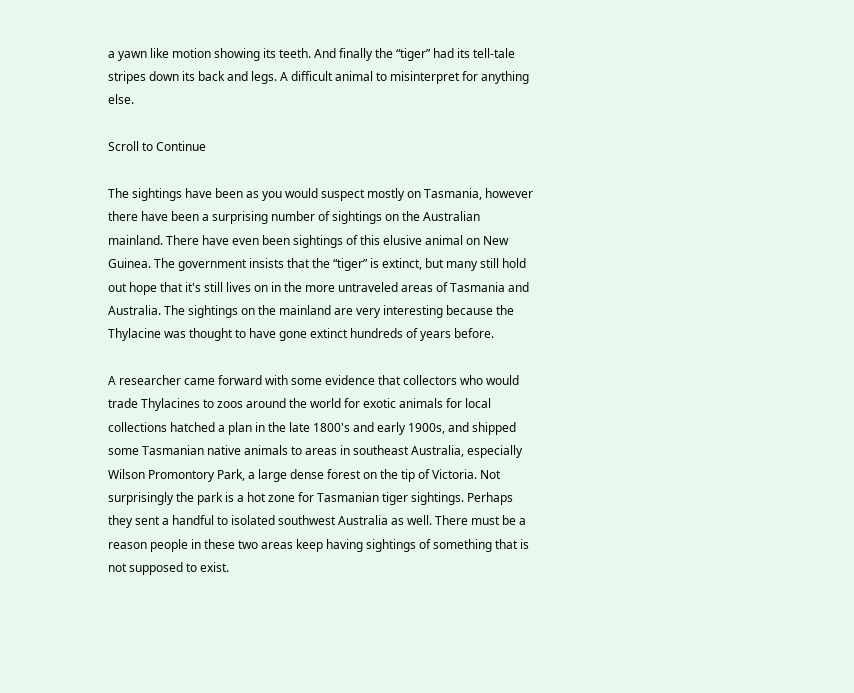a yawn like motion showing its teeth. And finally the “tiger” had its tell-tale stripes down its back and legs. A difficult animal to misinterpret for anything else.

Scroll to Continue

The sightings have been as you would suspect mostly on Tasmania, however there have been a surprising number of sightings on the Australian mainland. There have even been sightings of this elusive animal on New Guinea. The government insists that the “tiger” is extinct, but many still hold out hope that it's still lives on in the more untraveled areas of Tasmania and Australia. The sightings on the mainland are very interesting because the Thylacine was thought to have gone extinct hundreds of years before.

A researcher came forward with some evidence that collectors who would trade Thylacines to zoos around the world for exotic animals for local collections hatched a plan in the late 1800's and early 1900s, and shipped some Tasmanian native animals to areas in southeast Australia, especially Wilson Promontory Park, a large dense forest on the tip of Victoria. Not surprisingly the park is a hot zone for Tasmanian tiger sightings. Perhaps they sent a handful to isolated southwest Australia as well. There must be a reason people in these two areas keep having sightings of something that is not supposed to exist.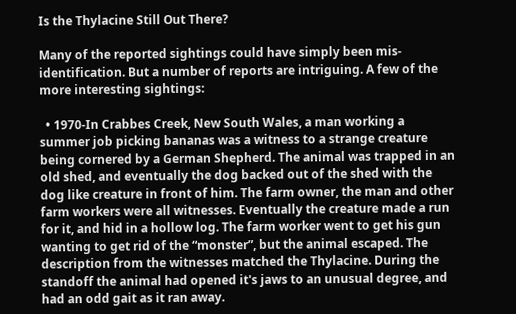Is the Thylacine Still Out There?

Many of the reported sightings could have simply been mis-identification. But a number of reports are intriguing. A few of the more interesting sightings:

  • 1970-In Crabbes Creek, New South Wales, a man working a summer job picking bananas was a witness to a strange creature being cornered by a German Shepherd. The animal was trapped in an old shed, and eventually the dog backed out of the shed with the dog like creature in front of him. The farm owner, the man and other farm workers were all witnesses. Eventually the creature made a run for it, and hid in a hollow log. The farm worker went to get his gun wanting to get rid of the “monster”, but the animal escaped. The description from the witnesses matched the Thylacine. During the standoff the animal had opened it's jaws to an unusual degree, and had an odd gait as it ran away.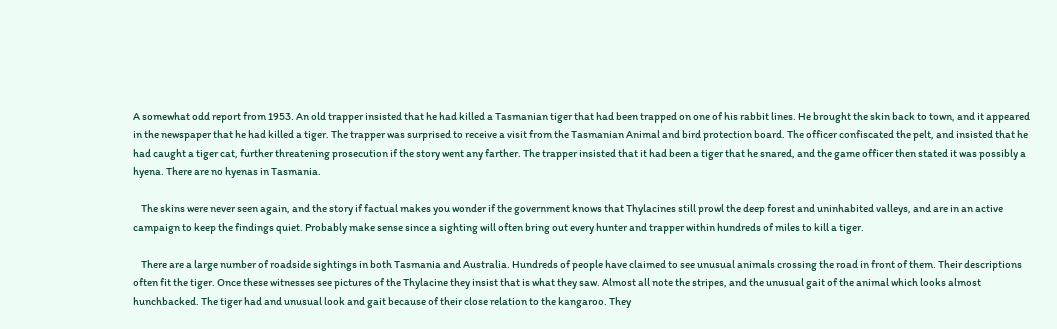A somewhat odd report from 1953. An old trapper insisted that he had killed a Tasmanian tiger that had been trapped on one of his rabbit lines. He brought the skin back to town, and it appeared in the newspaper that he had killed a tiger. The trapper was surprised to receive a visit from the Tasmanian Animal and bird protection board. The officer confiscated the pelt, and insisted that he had caught a tiger cat, further threatening prosecution if the story went any farther. The trapper insisted that it had been a tiger that he snared, and the game officer then stated it was possibly a hyena. There are no hyenas in Tasmania.

    The skins were never seen again, and the story if factual makes you wonder if the government knows that Thylacines still prowl the deep forest and uninhabited valleys, and are in an active campaign to keep the findings quiet. Probably make sense since a sighting will often bring out every hunter and trapper within hundreds of miles to kill a tiger.

    There are a large number of roadside sightings in both Tasmania and Australia. Hundreds of people have claimed to see unusual animals crossing the road in front of them. Their descriptions often fit the tiger. Once these witnesses see pictures of the Thylacine they insist that is what they saw. Almost all note the stripes, and the unusual gait of the animal which looks almost hunchbacked. The tiger had and unusual look and gait because of their close relation to the kangaroo. They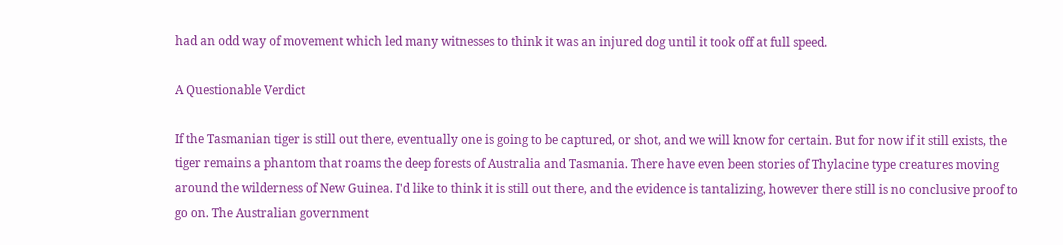had an odd way of movement which led many witnesses to think it was an injured dog until it took off at full speed.

A Questionable Verdict

If the Tasmanian tiger is still out there, eventually one is going to be captured, or shot, and we will know for certain. But for now if it still exists, the tiger remains a phantom that roams the deep forests of Australia and Tasmania. There have even been stories of Thylacine type creatures moving around the wilderness of New Guinea. I'd like to think it is still out there, and the evidence is tantalizing, however there still is no conclusive proof to go on. The Australian government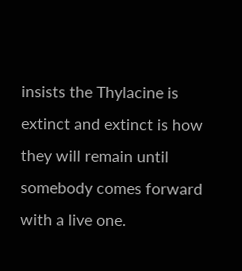insists the Thylacine is extinct and extinct is how they will remain until somebody comes forward with a live one.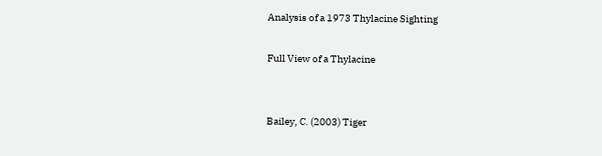Analysis of a 1973 Thylacine Sighting

Full View of a Thylacine


Bailey, C. (2003) Tiger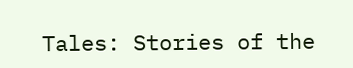Tales: Stories of the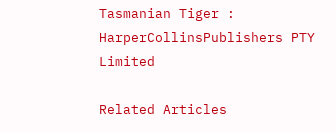Tasmanian Tiger : HarperCollinsPublishers PTY Limited

Related Articles